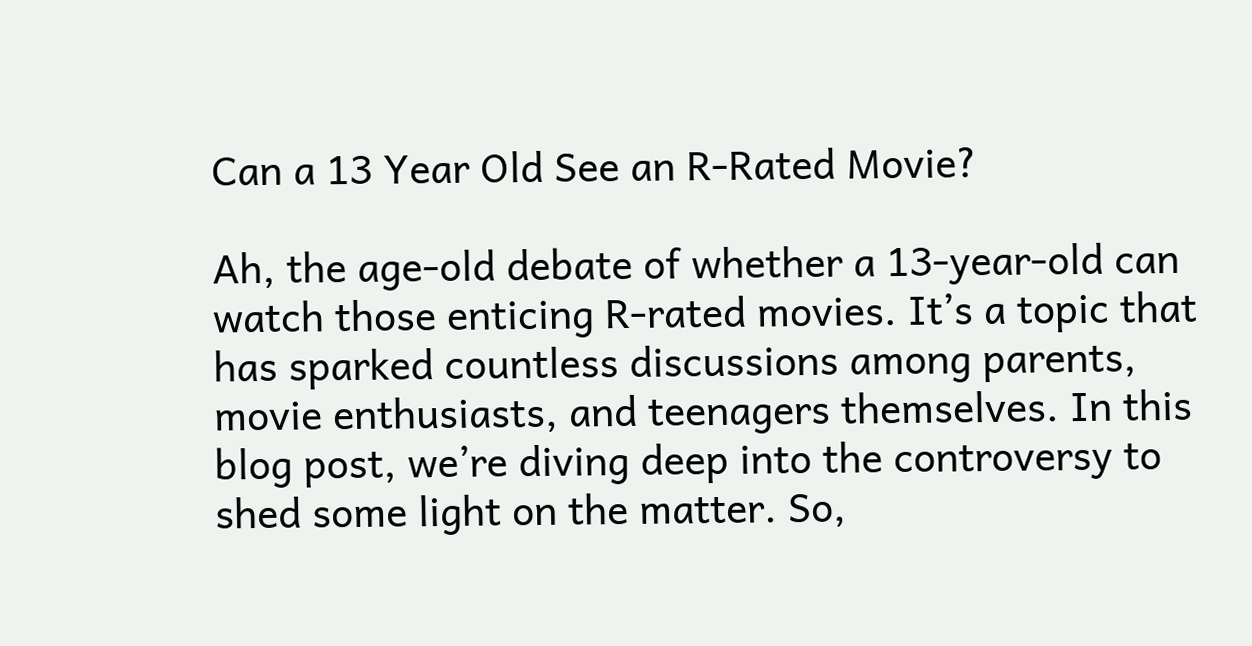Can a 13 Year Old See an R-Rated Movie?

Ah, the age-old debate of whether a 13-year-old can watch those enticing R-rated movies. It’s a topic that has sparked countless discussions among parents, movie enthusiasts, and teenagers themselves. In this blog post, we’re diving deep into the controversy to shed some light on the matter. So,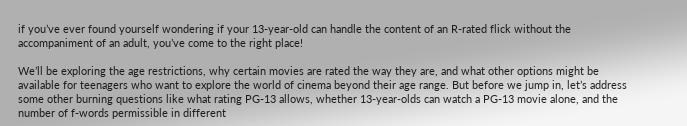if you’ve ever found yourself wondering if your 13-year-old can handle the content of an R-rated flick without the accompaniment of an adult, you’ve come to the right place!

We’ll be exploring the age restrictions, why certain movies are rated the way they are, and what other options might be available for teenagers who want to explore the world of cinema beyond their age range. But before we jump in, let’s address some other burning questions like what rating PG-13 allows, whether 13-year-olds can watch a PG-13 movie alone, and the number of f-words permissible in different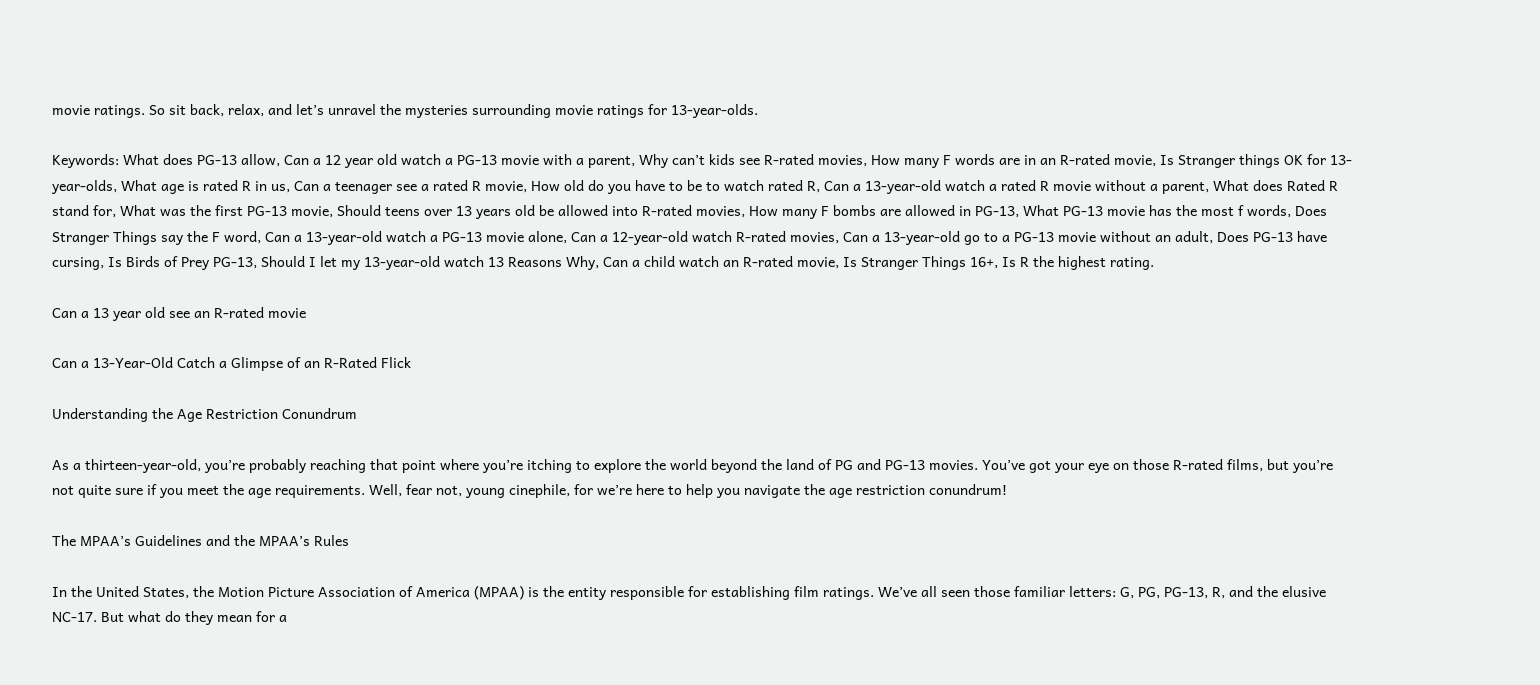movie ratings. So sit back, relax, and let’s unravel the mysteries surrounding movie ratings for 13-year-olds.

Keywords: What does PG-13 allow, Can a 12 year old watch a PG-13 movie with a parent, Why can’t kids see R-rated movies, How many F words are in an R-rated movie, Is Stranger things OK for 13-year-olds, What age is rated R in us, Can a teenager see a rated R movie, How old do you have to be to watch rated R, Can a 13-year-old watch a rated R movie without a parent, What does Rated R stand for, What was the first PG-13 movie, Should teens over 13 years old be allowed into R-rated movies, How many F bombs are allowed in PG-13, What PG-13 movie has the most f words, Does Stranger Things say the F word, Can a 13-year-old watch a PG-13 movie alone, Can a 12-year-old watch R-rated movies, Can a 13-year-old go to a PG-13 movie without an adult, Does PG-13 have cursing, Is Birds of Prey PG-13, Should I let my 13-year-old watch 13 Reasons Why, Can a child watch an R-rated movie, Is Stranger Things 16+, Is R the highest rating.

Can a 13 year old see an R-rated movie

Can a 13-Year-Old Catch a Glimpse of an R-Rated Flick

Understanding the Age Restriction Conundrum

As a thirteen-year-old, you’re probably reaching that point where you’re itching to explore the world beyond the land of PG and PG-13 movies. You’ve got your eye on those R-rated films, but you’re not quite sure if you meet the age requirements. Well, fear not, young cinephile, for we’re here to help you navigate the age restriction conundrum!

The MPAA’s Guidelines and the MPAA’s Rules

In the United States, the Motion Picture Association of America (MPAA) is the entity responsible for establishing film ratings. We’ve all seen those familiar letters: G, PG, PG-13, R, and the elusive NC-17. But what do they mean for a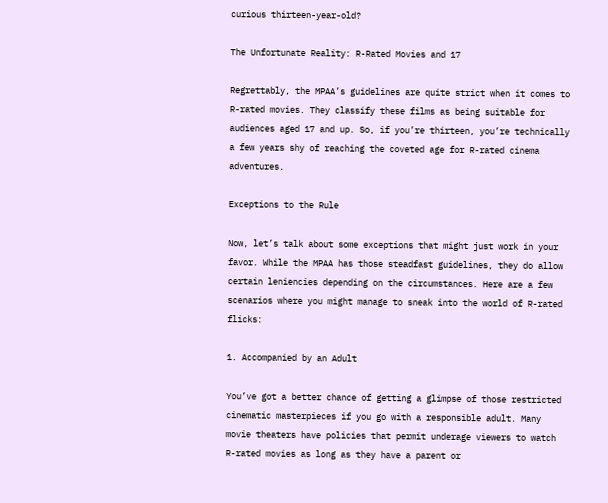curious thirteen-year-old?

The Unfortunate Reality: R-Rated Movies and 17

Regrettably, the MPAA’s guidelines are quite strict when it comes to R-rated movies. They classify these films as being suitable for audiences aged 17 and up. So, if you’re thirteen, you’re technically a few years shy of reaching the coveted age for R-rated cinema adventures.

Exceptions to the Rule

Now, let’s talk about some exceptions that might just work in your favor. While the MPAA has those steadfast guidelines, they do allow certain leniencies depending on the circumstances. Here are a few scenarios where you might manage to sneak into the world of R-rated flicks:

1. Accompanied by an Adult

You’ve got a better chance of getting a glimpse of those restricted cinematic masterpieces if you go with a responsible adult. Many movie theaters have policies that permit underage viewers to watch R-rated movies as long as they have a parent or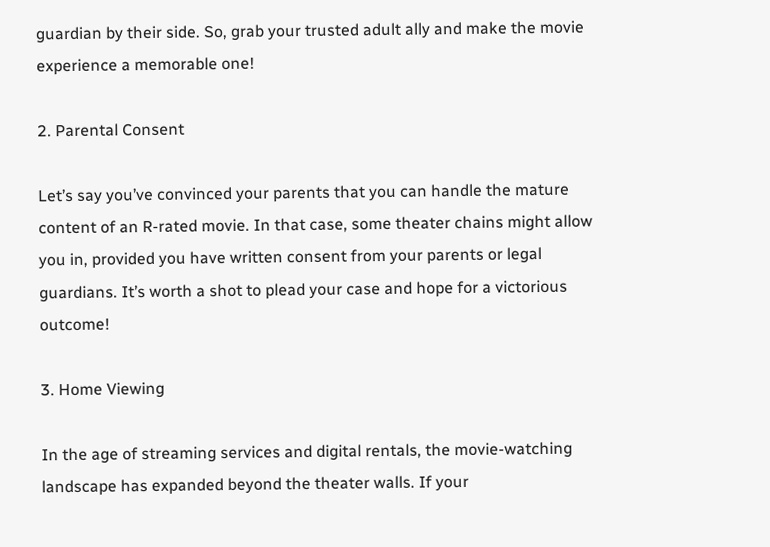guardian by their side. So, grab your trusted adult ally and make the movie experience a memorable one!

2. Parental Consent

Let’s say you’ve convinced your parents that you can handle the mature content of an R-rated movie. In that case, some theater chains might allow you in, provided you have written consent from your parents or legal guardians. It’s worth a shot to plead your case and hope for a victorious outcome!

3. Home Viewing

In the age of streaming services and digital rentals, the movie-watching landscape has expanded beyond the theater walls. If your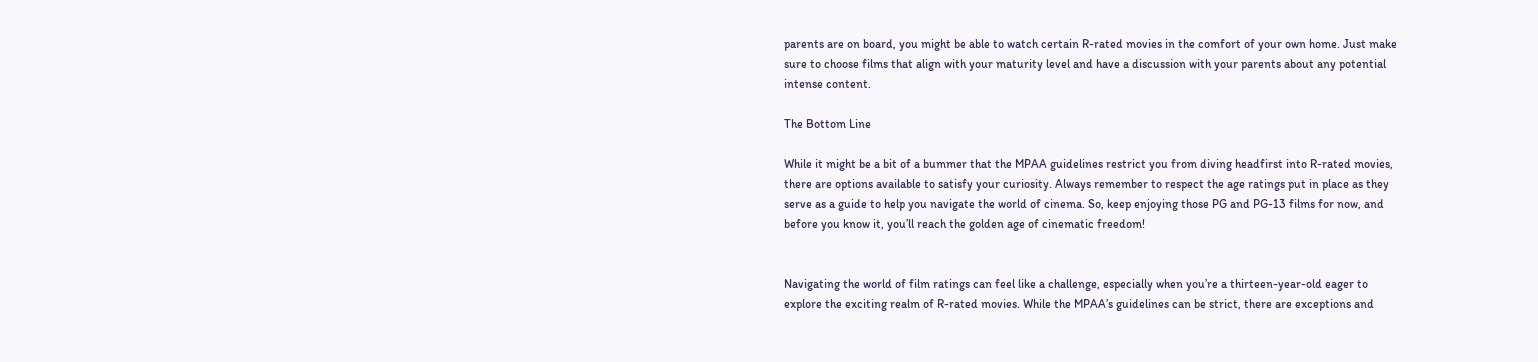parents are on board, you might be able to watch certain R-rated movies in the comfort of your own home. Just make sure to choose films that align with your maturity level and have a discussion with your parents about any potential intense content.

The Bottom Line

While it might be a bit of a bummer that the MPAA guidelines restrict you from diving headfirst into R-rated movies, there are options available to satisfy your curiosity. Always remember to respect the age ratings put in place as they serve as a guide to help you navigate the world of cinema. So, keep enjoying those PG and PG-13 films for now, and before you know it, you’ll reach the golden age of cinematic freedom!


Navigating the world of film ratings can feel like a challenge, especially when you’re a thirteen-year-old eager to explore the exciting realm of R-rated movies. While the MPAA’s guidelines can be strict, there are exceptions and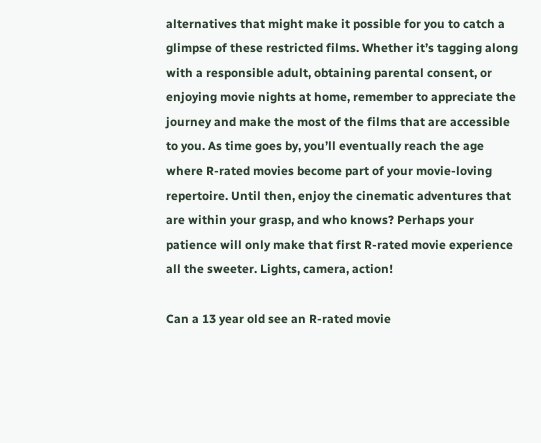alternatives that might make it possible for you to catch a glimpse of these restricted films. Whether it’s tagging along with a responsible adult, obtaining parental consent, or enjoying movie nights at home, remember to appreciate the journey and make the most of the films that are accessible to you. As time goes by, you’ll eventually reach the age where R-rated movies become part of your movie-loving repertoire. Until then, enjoy the cinematic adventures that are within your grasp, and who knows? Perhaps your patience will only make that first R-rated movie experience all the sweeter. Lights, camera, action!

Can a 13 year old see an R-rated movie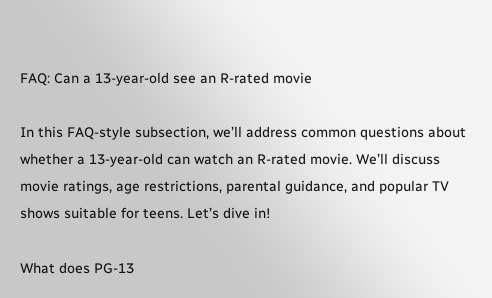FAQ: Can a 13-year-old see an R-rated movie

In this FAQ-style subsection, we’ll address common questions about whether a 13-year-old can watch an R-rated movie. We’ll discuss movie ratings, age restrictions, parental guidance, and popular TV shows suitable for teens. Let’s dive in!

What does PG-13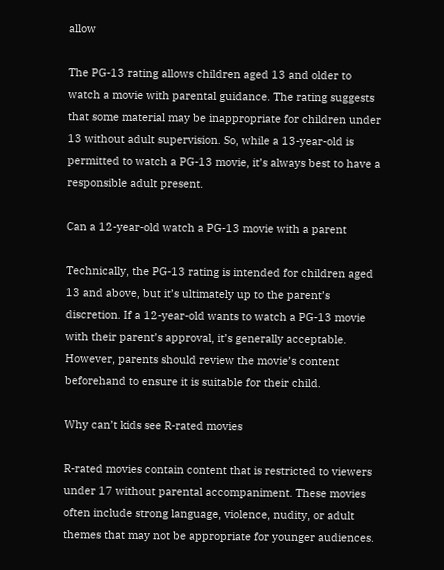allow

The PG-13 rating allows children aged 13 and older to watch a movie with parental guidance. The rating suggests that some material may be inappropriate for children under 13 without adult supervision. So, while a 13-year-old is permitted to watch a PG-13 movie, it’s always best to have a responsible adult present.

Can a 12-year-old watch a PG-13 movie with a parent

Technically, the PG-13 rating is intended for children aged 13 and above, but it’s ultimately up to the parent’s discretion. If a 12-year-old wants to watch a PG-13 movie with their parent’s approval, it’s generally acceptable. However, parents should review the movie’s content beforehand to ensure it is suitable for their child.

Why can’t kids see R-rated movies

R-rated movies contain content that is restricted to viewers under 17 without parental accompaniment. These movies often include strong language, violence, nudity, or adult themes that may not be appropriate for younger audiences.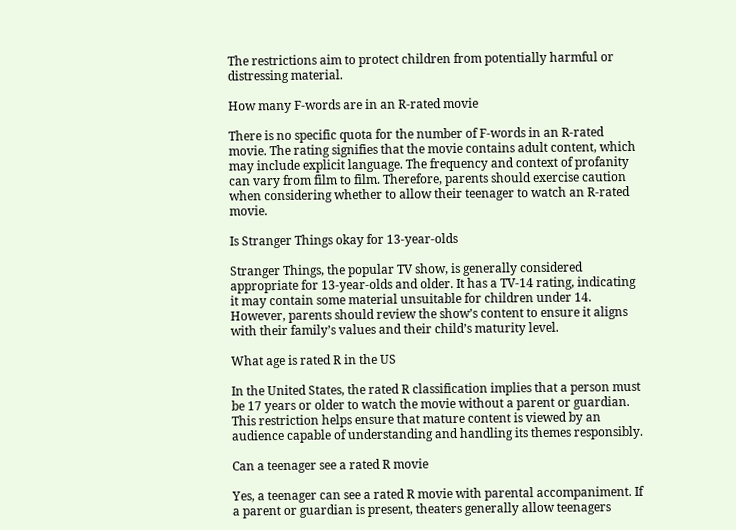The restrictions aim to protect children from potentially harmful or distressing material.

How many F-words are in an R-rated movie

There is no specific quota for the number of F-words in an R-rated movie. The rating signifies that the movie contains adult content, which may include explicit language. The frequency and context of profanity can vary from film to film. Therefore, parents should exercise caution when considering whether to allow their teenager to watch an R-rated movie.

Is Stranger Things okay for 13-year-olds

Stranger Things, the popular TV show, is generally considered appropriate for 13-year-olds and older. It has a TV-14 rating, indicating it may contain some material unsuitable for children under 14. However, parents should review the show’s content to ensure it aligns with their family’s values and their child’s maturity level.

What age is rated R in the US

In the United States, the rated R classification implies that a person must be 17 years or older to watch the movie without a parent or guardian. This restriction helps ensure that mature content is viewed by an audience capable of understanding and handling its themes responsibly.

Can a teenager see a rated R movie

Yes, a teenager can see a rated R movie with parental accompaniment. If a parent or guardian is present, theaters generally allow teenagers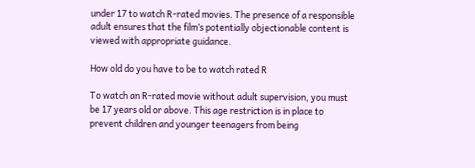under 17 to watch R-rated movies. The presence of a responsible adult ensures that the film’s potentially objectionable content is viewed with appropriate guidance.

How old do you have to be to watch rated R

To watch an R-rated movie without adult supervision, you must be 17 years old or above. This age restriction is in place to prevent children and younger teenagers from being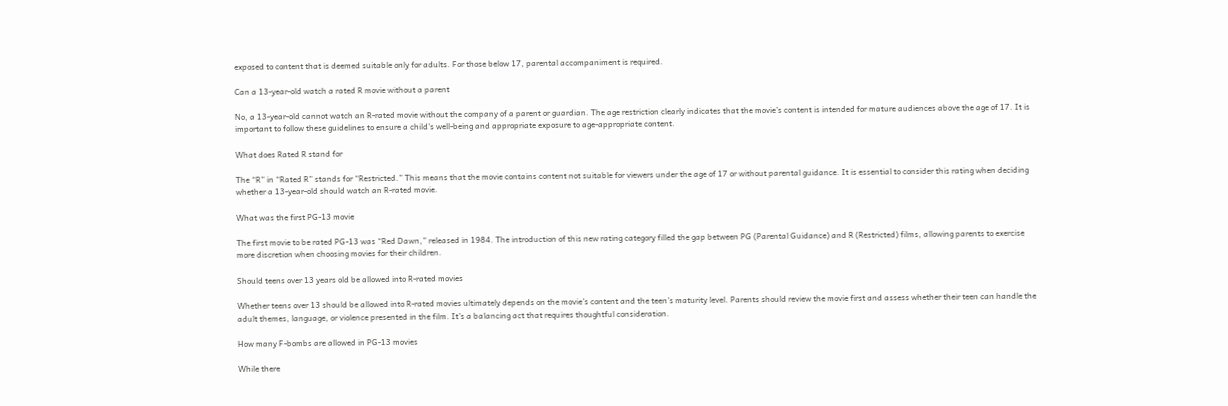exposed to content that is deemed suitable only for adults. For those below 17, parental accompaniment is required.

Can a 13-year-old watch a rated R movie without a parent

No, a 13-year-old cannot watch an R-rated movie without the company of a parent or guardian. The age restriction clearly indicates that the movie’s content is intended for mature audiences above the age of 17. It is important to follow these guidelines to ensure a child’s well-being and appropriate exposure to age-appropriate content.

What does Rated R stand for

The “R” in “Rated R” stands for “Restricted.” This means that the movie contains content not suitable for viewers under the age of 17 or without parental guidance. It is essential to consider this rating when deciding whether a 13-year-old should watch an R-rated movie.

What was the first PG-13 movie

The first movie to be rated PG-13 was “Red Dawn,” released in 1984. The introduction of this new rating category filled the gap between PG (Parental Guidance) and R (Restricted) films, allowing parents to exercise more discretion when choosing movies for their children.

Should teens over 13 years old be allowed into R-rated movies

Whether teens over 13 should be allowed into R-rated movies ultimately depends on the movie’s content and the teen’s maturity level. Parents should review the movie first and assess whether their teen can handle the adult themes, language, or violence presented in the film. It’s a balancing act that requires thoughtful consideration.

How many F-bombs are allowed in PG-13 movies

While there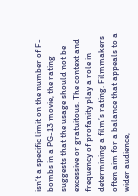isn’t a specific limit on the number of F-bombs in a PG-13 movie, the rating suggests that the usage should not be excessive or gratuitous. The context and frequency of profanity play a role in determining a film’s rating. Filmmakers often aim for a balance that appeals to a wider audience,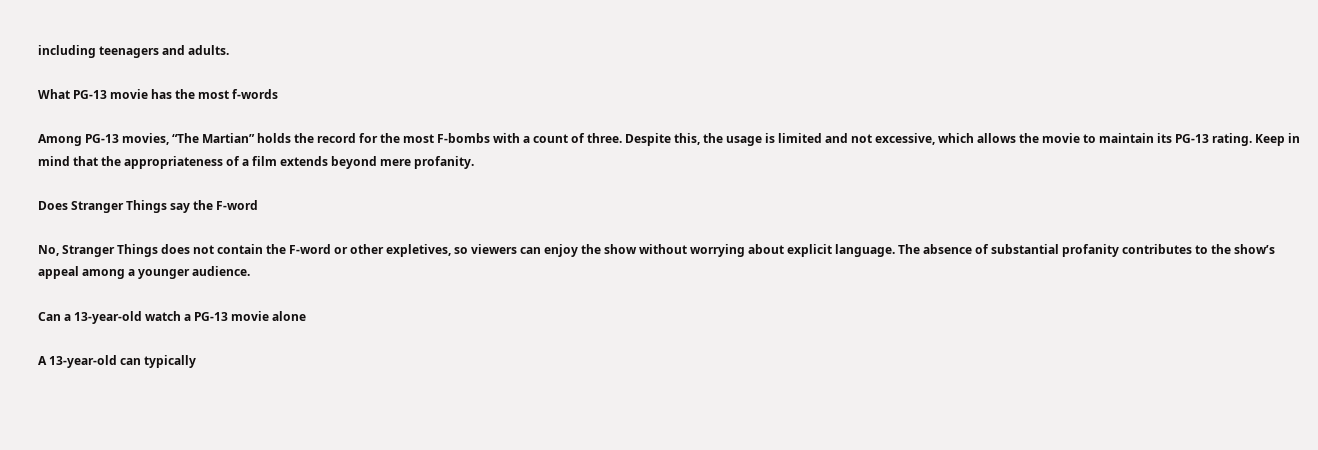including teenagers and adults.

What PG-13 movie has the most f-words

Among PG-13 movies, “The Martian” holds the record for the most F-bombs with a count of three. Despite this, the usage is limited and not excessive, which allows the movie to maintain its PG-13 rating. Keep in mind that the appropriateness of a film extends beyond mere profanity.

Does Stranger Things say the F-word

No, Stranger Things does not contain the F-word or other expletives, so viewers can enjoy the show without worrying about explicit language. The absence of substantial profanity contributes to the show’s appeal among a younger audience.

Can a 13-year-old watch a PG-13 movie alone

A 13-year-old can typically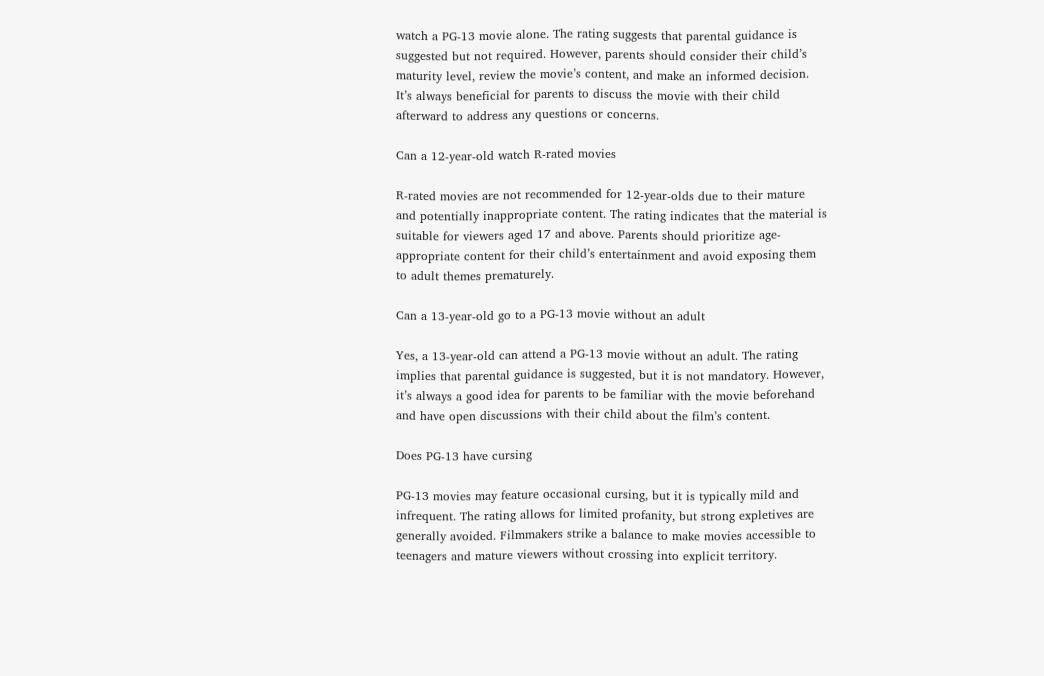watch a PG-13 movie alone. The rating suggests that parental guidance is suggested but not required. However, parents should consider their child’s maturity level, review the movie’s content, and make an informed decision. It’s always beneficial for parents to discuss the movie with their child afterward to address any questions or concerns.

Can a 12-year-old watch R-rated movies

R-rated movies are not recommended for 12-year-olds due to their mature and potentially inappropriate content. The rating indicates that the material is suitable for viewers aged 17 and above. Parents should prioritize age-appropriate content for their child’s entertainment and avoid exposing them to adult themes prematurely.

Can a 13-year-old go to a PG-13 movie without an adult

Yes, a 13-year-old can attend a PG-13 movie without an adult. The rating implies that parental guidance is suggested, but it is not mandatory. However, it’s always a good idea for parents to be familiar with the movie beforehand and have open discussions with their child about the film’s content.

Does PG-13 have cursing

PG-13 movies may feature occasional cursing, but it is typically mild and infrequent. The rating allows for limited profanity, but strong expletives are generally avoided. Filmmakers strike a balance to make movies accessible to teenagers and mature viewers without crossing into explicit territory.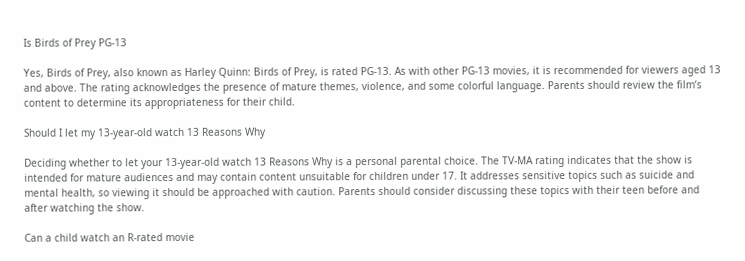Is Birds of Prey PG-13

Yes, Birds of Prey, also known as Harley Quinn: Birds of Prey, is rated PG-13. As with other PG-13 movies, it is recommended for viewers aged 13 and above. The rating acknowledges the presence of mature themes, violence, and some colorful language. Parents should review the film’s content to determine its appropriateness for their child.

Should I let my 13-year-old watch 13 Reasons Why

Deciding whether to let your 13-year-old watch 13 Reasons Why is a personal parental choice. The TV-MA rating indicates that the show is intended for mature audiences and may contain content unsuitable for children under 17. It addresses sensitive topics such as suicide and mental health, so viewing it should be approached with caution. Parents should consider discussing these topics with their teen before and after watching the show.

Can a child watch an R-rated movie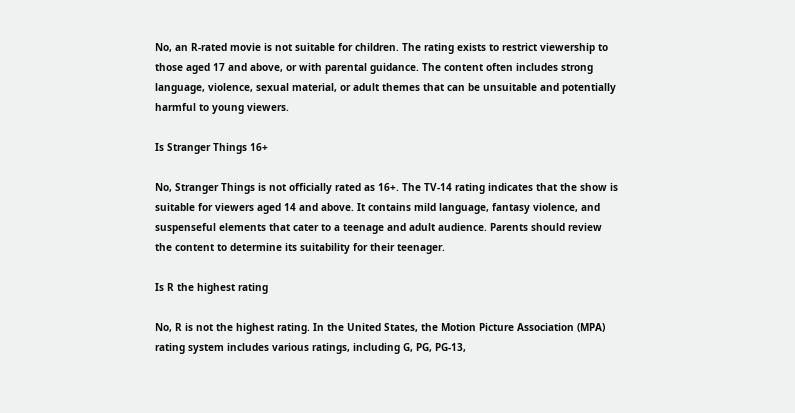No, an R-rated movie is not suitable for children. The rating exists to restrict viewership to those aged 17 and above, or with parental guidance. The content often includes strong language, violence, sexual material, or adult themes that can be unsuitable and potentially harmful to young viewers.

Is Stranger Things 16+

No, Stranger Things is not officially rated as 16+. The TV-14 rating indicates that the show is suitable for viewers aged 14 and above. It contains mild language, fantasy violence, and suspenseful elements that cater to a teenage and adult audience. Parents should review the content to determine its suitability for their teenager.

Is R the highest rating

No, R is not the highest rating. In the United States, the Motion Picture Association (MPA) rating system includes various ratings, including G, PG, PG-13,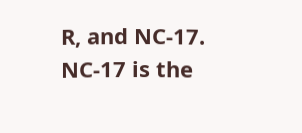R, and NC-17. NC-17 is the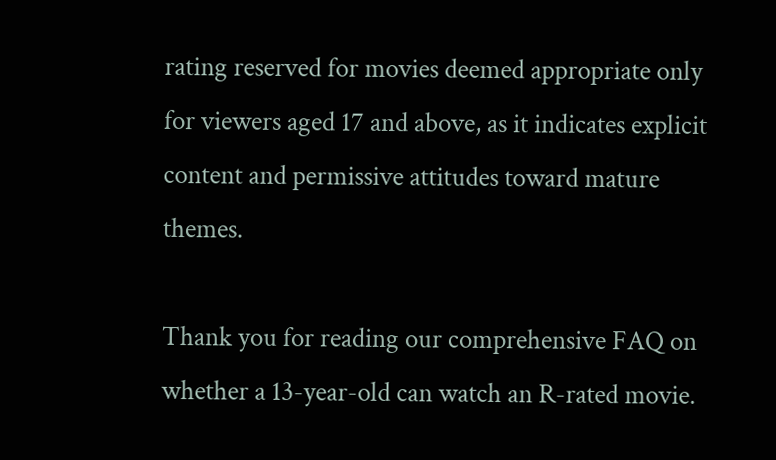rating reserved for movies deemed appropriate only for viewers aged 17 and above, as it indicates explicit content and permissive attitudes toward mature themes.

Thank you for reading our comprehensive FAQ on whether a 13-year-old can watch an R-rated movie.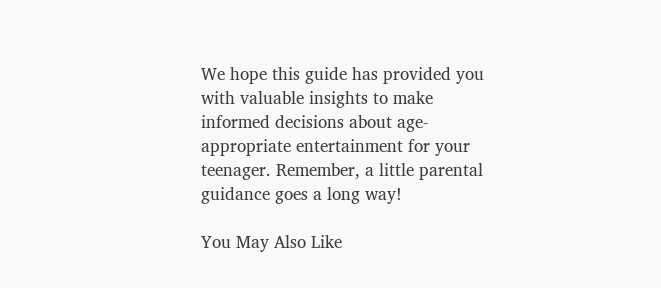We hope this guide has provided you with valuable insights to make informed decisions about age-appropriate entertainment for your teenager. Remember, a little parental guidance goes a long way!

You May Also Like